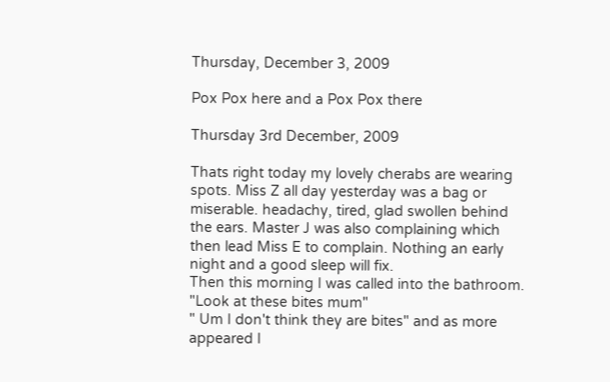Thursday, December 3, 2009

Pox Pox here and a Pox Pox there

Thursday 3rd December, 2009

Thats right today my lovely cherabs are wearing spots. Miss Z all day yesterday was a bag or miserable. headachy, tired, glad swollen behind the ears. Master J was also complaining which then lead Miss E to complain. Nothing an early night and a good sleep will fix.
Then this morning I was called into the bathroom. "Look at these bites mum"
" Um I don't think they are bites" and as more appeared I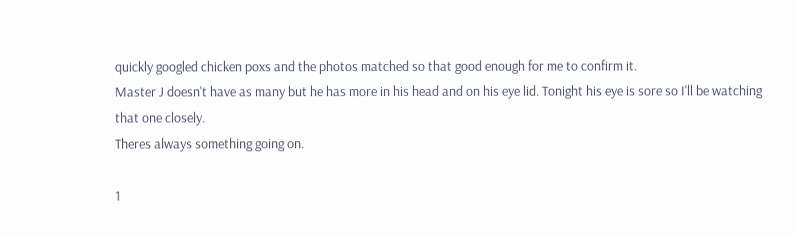quickly googled chicken poxs and the photos matched so that good enough for me to confirm it.
Master J doesn't have as many but he has more in his head and on his eye lid. Tonight his eye is sore so I'll be watching that one closely.
Theres always something going on.

1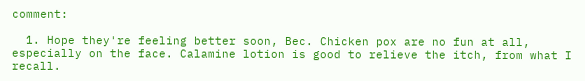comment:

  1. Hope they're feeling better soon, Bec. Chicken pox are no fun at all, especially on the face. Calamine lotion is good to relieve the itch, from what I recall.